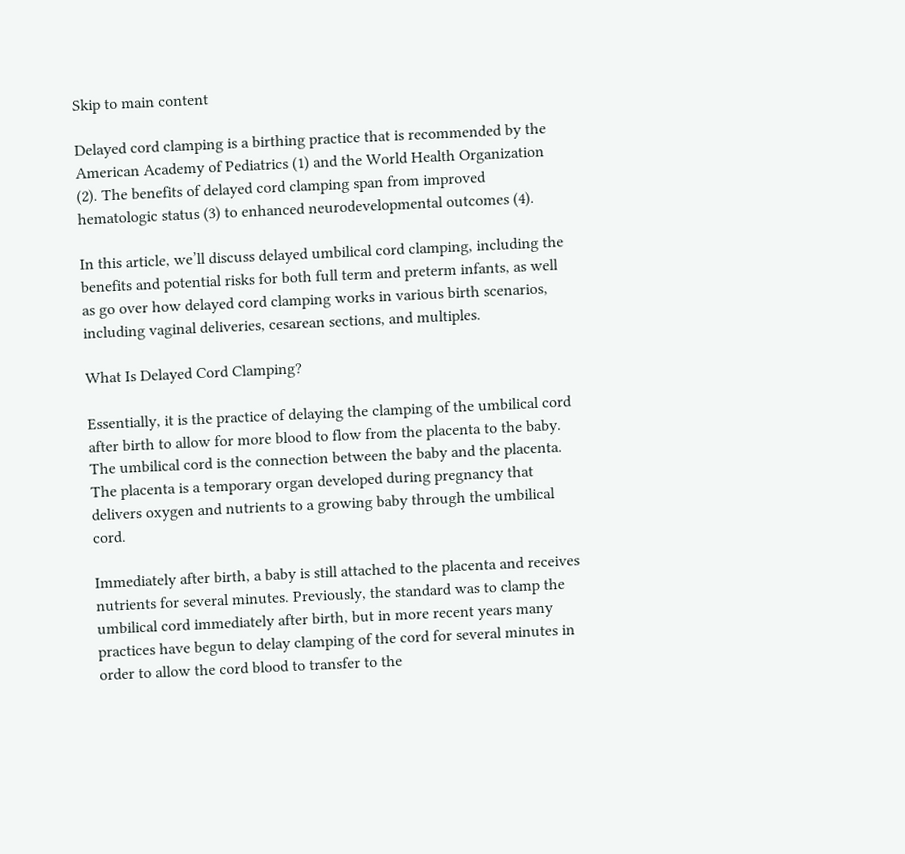Skip to main content

Delayed cord clamping is a birthing practice that is recommended by the American Academy of Pediatrics (1) and the World Health Organization (2). The benefits of delayed cord clamping span from improved hematologic status (3) to enhanced neurodevelopmental outcomes (4).

In this article, we’ll discuss delayed umbilical cord clamping, including the benefits and potential risks for both full term and preterm infants, as well as go over how delayed cord clamping works in various birth scenarios, including vaginal deliveries, cesarean sections, and multiples.

What Is Delayed Cord Clamping?

Essentially, it is the practice of delaying the clamping of the umbilical cord after birth to allow for more blood to flow from the placenta to the baby. The umbilical cord is the connection between the baby and the placenta. The placenta is a temporary organ developed during pregnancy that delivers oxygen and nutrients to a growing baby through the umbilical cord.

Immediately after birth, a baby is still attached to the placenta and receives nutrients for several minutes. Previously, the standard was to clamp the umbilical cord immediately after birth, but in more recent years many practices have begun to delay clamping of the cord for several minutes in order to allow the cord blood to transfer to the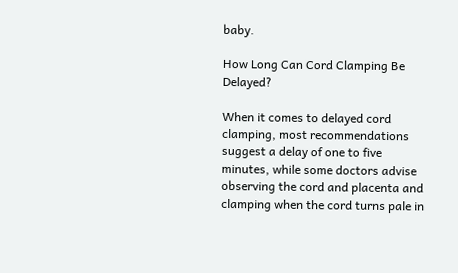baby.

How Long Can Cord Clamping Be Delayed?

When it comes to delayed cord clamping, most recommendations suggest a delay of one to five minutes, while some doctors advise observing the cord and placenta and clamping when the cord turns pale in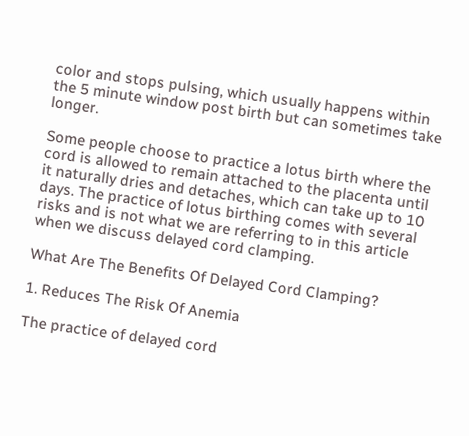color and stops pulsing, which usually happens within the 5 minute window post birth but can sometimes take longer.

Some people choose to practice a lotus birth where the cord is allowed to remain attached to the placenta until it naturally dries and detaches, which can take up to 10 days. The practice of lotus birthing comes with several risks and is not what we are referring to in this article when we discuss delayed cord clamping.

What Are The Benefits Of Delayed Cord Clamping?

1. Reduces The Risk Of Anemia

The practice of delayed cord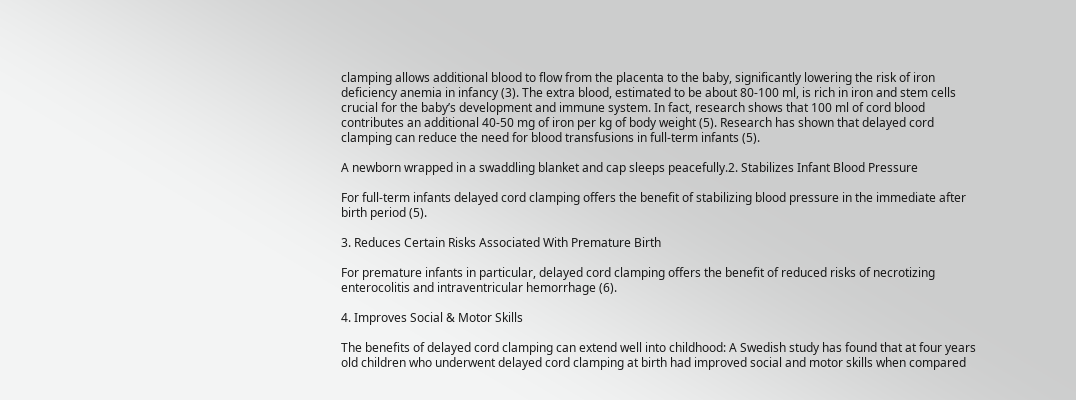clamping allows additional blood to flow from the placenta to the baby, significantly lowering the risk of iron deficiency anemia in infancy (3). The extra blood, estimated to be about 80-100 ml, is rich in iron and stem cells crucial for the baby’s development and immune system. In fact, research shows that 100 ml of cord blood contributes an additional 40-50 mg of iron per kg of body weight (5). Research has shown that delayed cord clamping can reduce the need for blood transfusions in full-term infants (5).

A newborn wrapped in a swaddling blanket and cap sleeps peacefully.2. Stabilizes Infant Blood Pressure

For full-term infants delayed cord clamping offers the benefit of stabilizing blood pressure in the immediate after birth period (5).

3. Reduces Certain Risks Associated With Premature Birth

For premature infants in particular, delayed cord clamping offers the benefit of reduced risks of necrotizing enterocolitis and intraventricular hemorrhage (6).

4. Improves Social & Motor Skills

The benefits of delayed cord clamping can extend well into childhood: A Swedish study has found that at four years old children who underwent delayed cord clamping at birth had improved social and motor skills when compared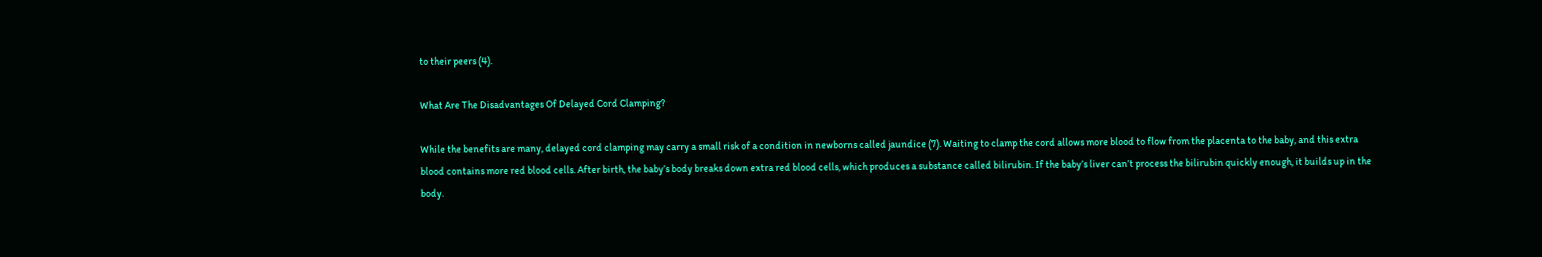to their peers (4).

What Are The Disadvantages Of Delayed Cord Clamping?

While the benefits are many, delayed cord clamping may carry a small risk of a condition in newborns called jaundice (7). Waiting to clamp the cord allows more blood to flow from the placenta to the baby, and this extra blood contains more red blood cells. After birth, the baby’s body breaks down extra red blood cells, which produces a substance called bilirubin. If the baby’s liver can’t process the bilirubin quickly enough, it builds up in the body.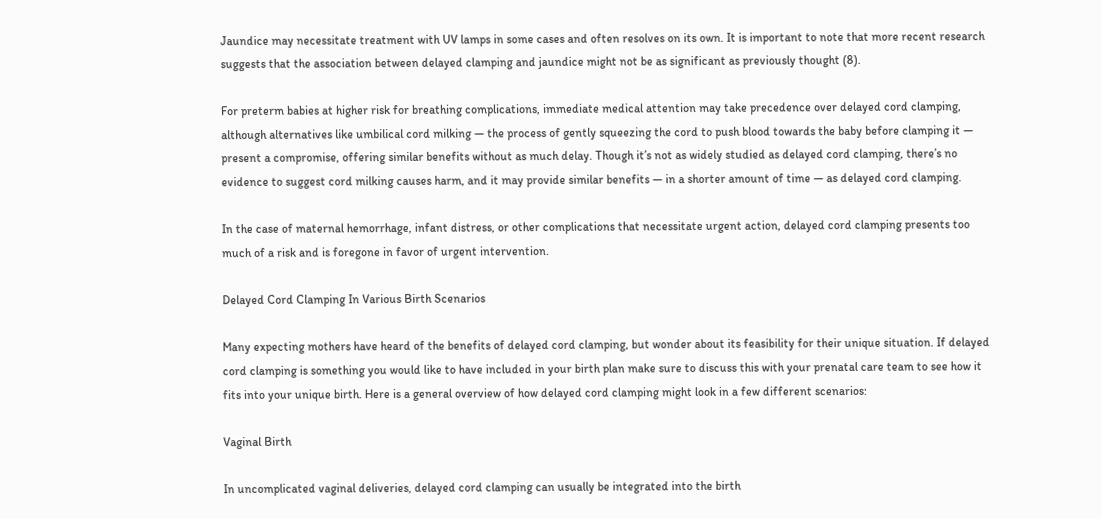Jaundice may necessitate treatment with UV lamps in some cases and often resolves on its own. It is important to note that more recent research suggests that the association between delayed clamping and jaundice might not be as significant as previously thought (8).

For preterm babies at higher risk for breathing complications, immediate medical attention may take precedence over delayed cord clamping, although alternatives like umbilical cord milking — the process of gently squeezing the cord to push blood towards the baby before clamping it — present a compromise, offering similar benefits without as much delay. Though it’s not as widely studied as delayed cord clamping, there’s no evidence to suggest cord milking causes harm, and it may provide similar benefits — in a shorter amount of time — as delayed cord clamping.

In the case of maternal hemorrhage, infant distress, or other complications that necessitate urgent action, delayed cord clamping presents too much of a risk and is foregone in favor of urgent intervention.

Delayed Cord Clamping In Various Birth Scenarios

Many expecting mothers have heard of the benefits of delayed cord clamping, but wonder about its feasibility for their unique situation. If delayed cord clamping is something you would like to have included in your birth plan make sure to discuss this with your prenatal care team to see how it fits into your unique birth. Here is a general overview of how delayed cord clamping might look in a few different scenarios:

Vaginal Birth

In uncomplicated vaginal deliveries, delayed cord clamping can usually be integrated into the birth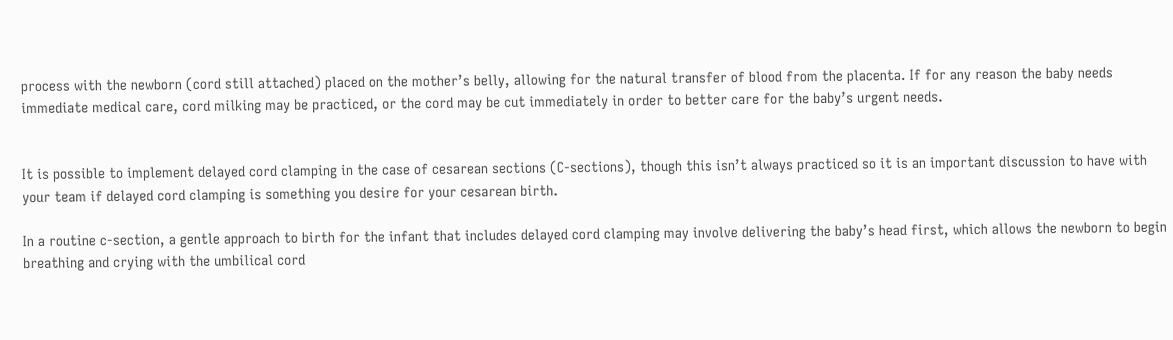process with the newborn (cord still attached) placed on the mother’s belly, allowing for the natural transfer of blood from the placenta. If for any reason the baby needs immediate medical care, cord milking may be practiced, or the cord may be cut immediately in order to better care for the baby’s urgent needs.


It is possible to implement delayed cord clamping in the case of cesarean sections (C-sections), though this isn’t always practiced so it is an important discussion to have with your team if delayed cord clamping is something you desire for your cesarean birth.

In a routine c-section, a gentle approach to birth for the infant that includes delayed cord clamping may involve delivering the baby’s head first, which allows the newborn to begin breathing and crying with the umbilical cord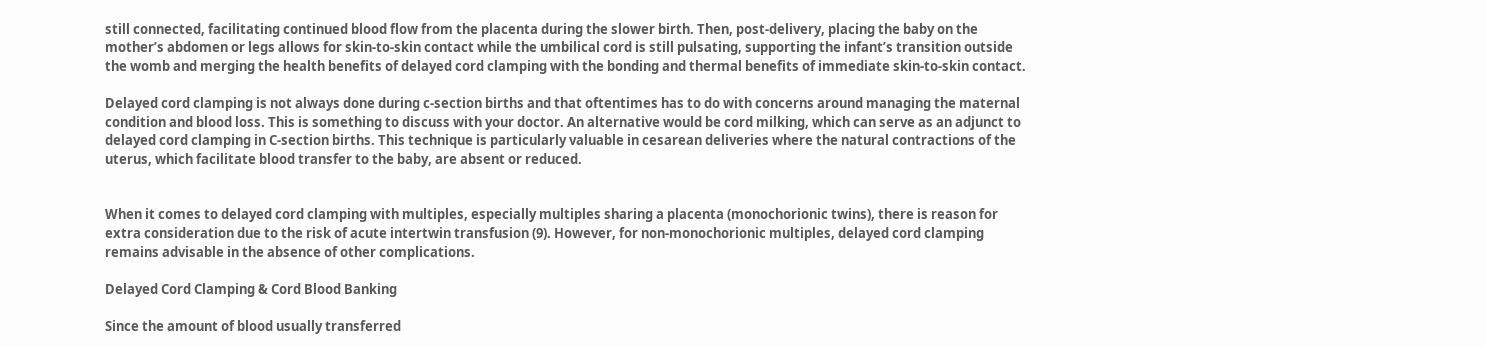still connected, facilitating continued blood flow from the placenta during the slower birth. Then, post-delivery, placing the baby on the mother’s abdomen or legs allows for skin-to-skin contact while the umbilical cord is still pulsating, supporting the infant’s transition outside the womb and merging the health benefits of delayed cord clamping with the bonding and thermal benefits of immediate skin-to-skin contact.

Delayed cord clamping is not always done during c-section births and that oftentimes has to do with concerns around managing the maternal condition and blood loss. This is something to discuss with your doctor. An alternative would be cord milking, which can serve as an adjunct to delayed cord clamping in C-section births. This technique is particularly valuable in cesarean deliveries where the natural contractions of the uterus, which facilitate blood transfer to the baby, are absent or reduced.


When it comes to delayed cord clamping with multiples, especially multiples sharing a placenta (monochorionic twins), there is reason for extra consideration due to the risk of acute intertwin transfusion (9). However, for non-monochorionic multiples, delayed cord clamping remains advisable in the absence of other complications.

Delayed Cord Clamping & Cord Blood Banking

Since the amount of blood usually transferred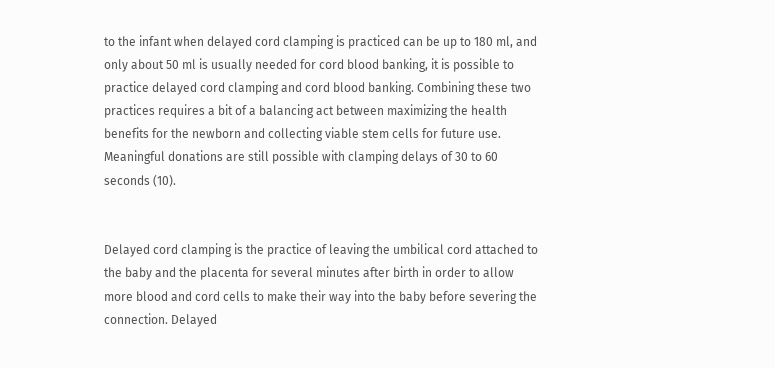to the infant when delayed cord clamping is practiced can be up to 180 ml, and only about 50 ml is usually needed for cord blood banking, it is possible to practice delayed cord clamping and cord blood banking. Combining these two practices requires a bit of a balancing act between maximizing the health benefits for the newborn and collecting viable stem cells for future use. Meaningful donations are still possible with clamping delays of 30 to 60 seconds (10).


Delayed cord clamping is the practice of leaving the umbilical cord attached to the baby and the placenta for several minutes after birth in order to allow more blood and cord cells to make their way into the baby before severing the connection. Delayed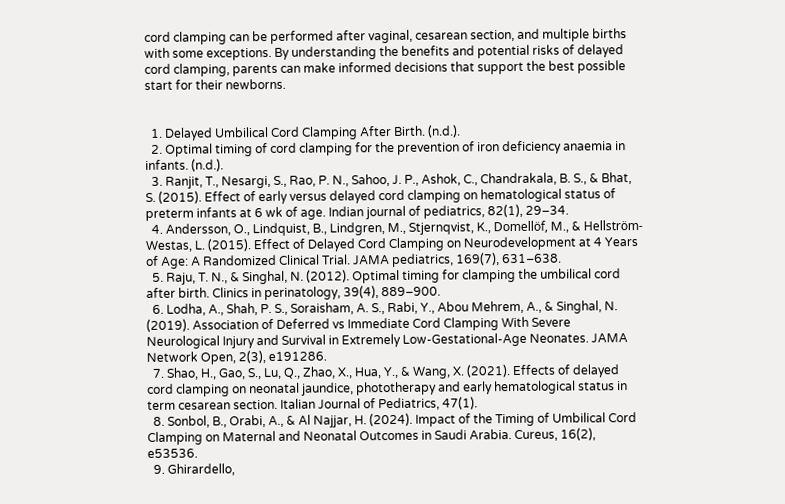cord clamping can be performed after vaginal, cesarean section, and multiple births with some exceptions. By understanding the benefits and potential risks of delayed cord clamping, parents can make informed decisions that support the best possible start for their newborns.


  1. Delayed Umbilical Cord Clamping After Birth. (n.d.).
  2. Optimal timing of cord clamping for the prevention of iron deficiency anaemia in infants. (n.d.).
  3. Ranjit, T., Nesargi, S., Rao, P. N., Sahoo, J. P., Ashok, C., Chandrakala, B. S., & Bhat, S. (2015). Effect of early versus delayed cord clamping on hematological status of preterm infants at 6 wk of age. Indian journal of pediatrics, 82(1), 29–34.
  4. Andersson, O., Lindquist, B., Lindgren, M., Stjernqvist, K., Domellöf, M., & Hellström-Westas, L. (2015). Effect of Delayed Cord Clamping on Neurodevelopment at 4 Years of Age: A Randomized Clinical Trial. JAMA pediatrics, 169(7), 631–638.
  5. Raju, T. N., & Singhal, N. (2012). Optimal timing for clamping the umbilical cord after birth. Clinics in perinatology, 39(4), 889–900.
  6. Lodha, A., Shah, P. S., Soraisham, A. S., Rabi, Y., Abou Mehrem, A., & Singhal, N. (2019). Association of Deferred vs Immediate Cord Clamping With Severe Neurological Injury and Survival in Extremely Low-Gestational-Age Neonates. JAMA Network Open, 2(3), e191286.
  7. Shao, H., Gao, S., Lu, Q., Zhao, X., Hua, Y., & Wang, X. (2021). Effects of delayed cord clamping on neonatal jaundice, phototherapy and early hematological status in term cesarean section. Italian Journal of Pediatrics, 47(1).
  8. Sonbol, B., Orabi, A., & Al Najjar, H. (2024). Impact of the Timing of Umbilical Cord Clamping on Maternal and Neonatal Outcomes in Saudi Arabia. Cureus, 16(2), e53536.
  9. Ghirardello,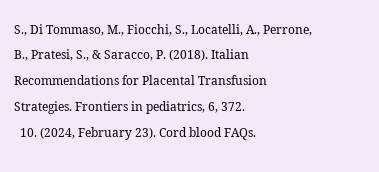S., Di Tommaso, M., Fiocchi, S., Locatelli, A., Perrone, B., Pratesi, S., & Saracco, P. (2018). Italian Recommendations for Placental Transfusion Strategies. Frontiers in pediatrics, 6, 372.
  10. (2024, February 23). Cord blood FAQs.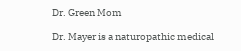Dr. Green Mom

Dr. Mayer is a naturopathic medical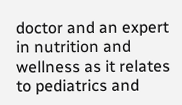doctor and an expert in nutrition and wellness as it relates to pediatrics and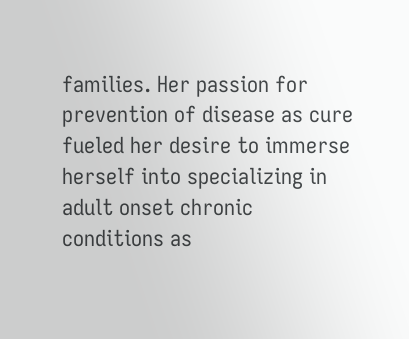families. Her passion for prevention of disease as cure fueled her desire to immerse herself into specializing in adult onset chronic conditions as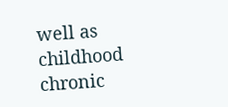well as childhood chronic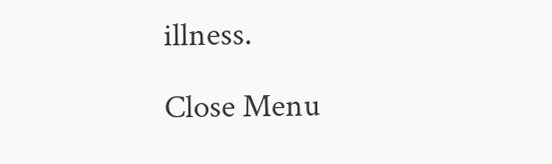illness.

Close Menu